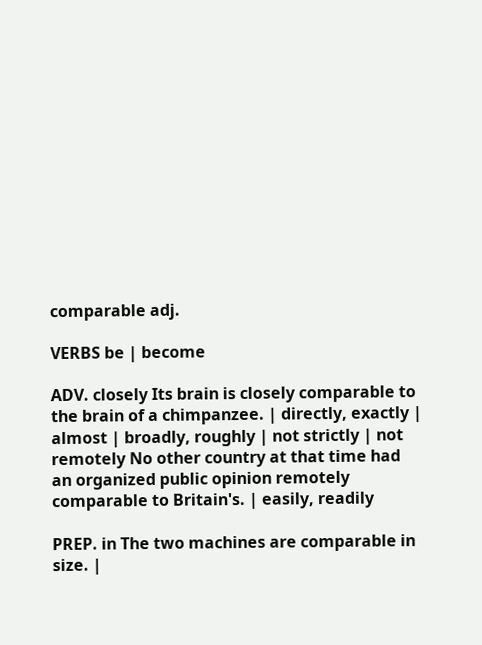comparable adj.

VERBS be | become

ADV. closely Its brain is closely comparable to the brain of a chimpanzee. | directly, exactly | almost | broadly, roughly | not strictly | not remotely No other country at that time had an organized public opinion remotely comparable to Britain's. | easily, readily

PREP. in The two machines are comparable in size. |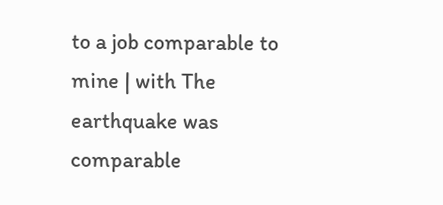to a job comparable to mine | with The earthquake was comparable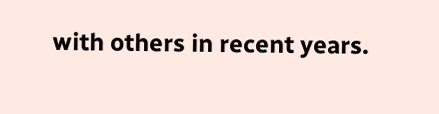with others in recent years.